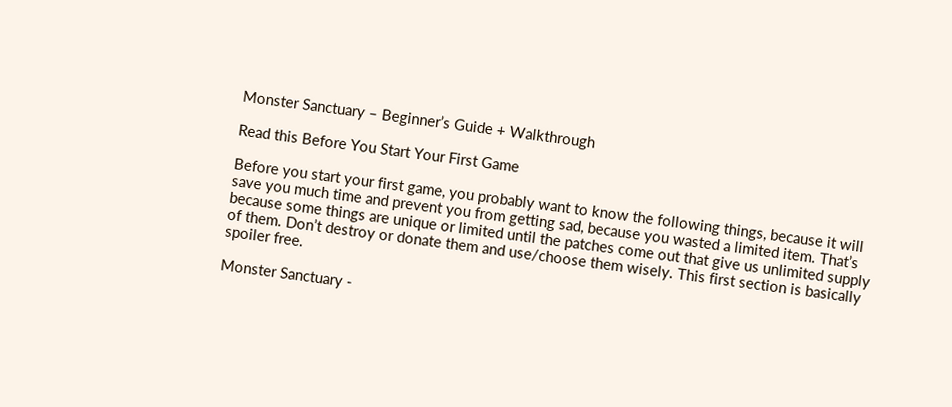Monster Sanctuary – Beginner’s Guide + Walkthrough

Read this Before You Start Your First Game

Before you start your first game, you probably want to know the following things, because it will save you much time and prevent you from getting sad, because you wasted a limited item. That’s because some things are unique or limited until the patches come out that give us unlimited supply of them. Don’t destroy or donate them and use/choose them wisely. This first section is basically spoiler free.

Monster Sanctuary -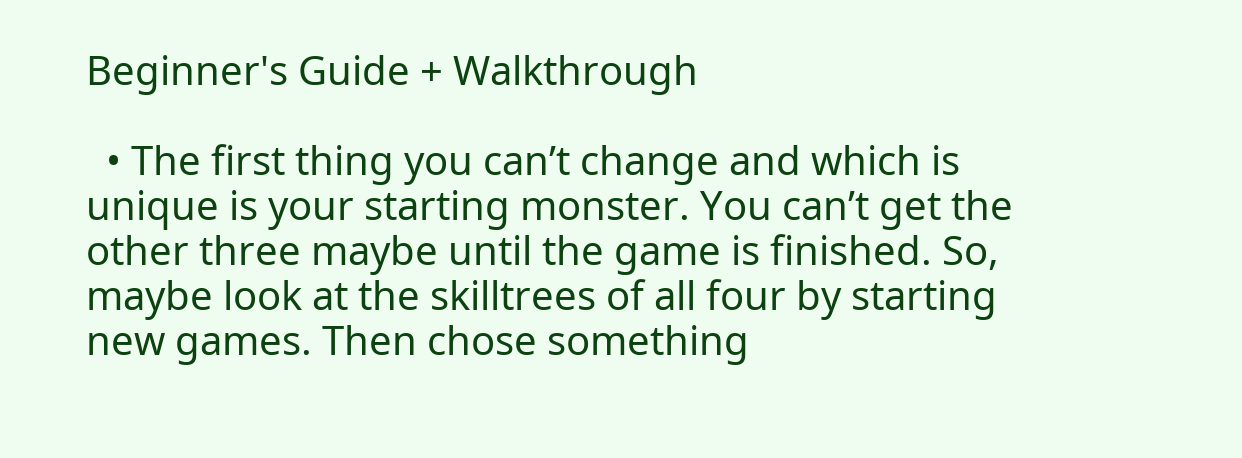Beginner's Guide + Walkthrough

  • The first thing you can’t change and which is unique is your starting monster. You can’t get the other three maybe until the game is finished. So, maybe look at the skilltrees of all four by starting new games. Then chose something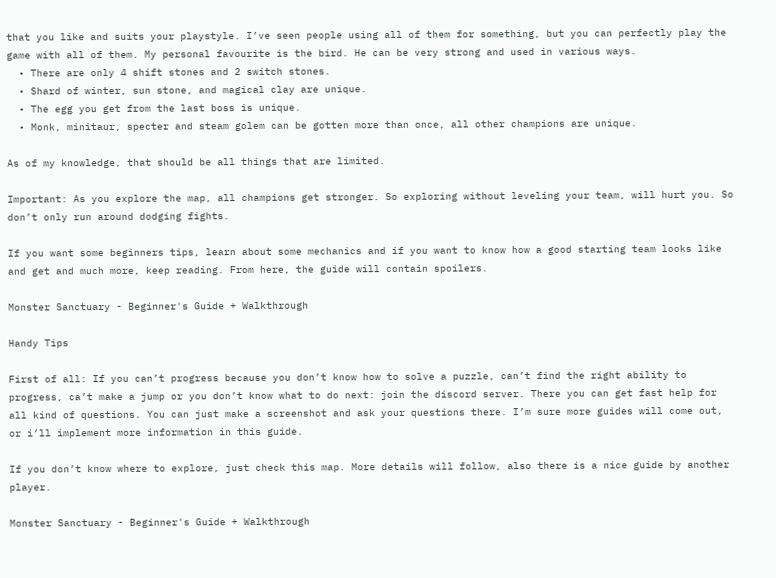that you like and suits your playstyle. I’ve seen people using all of them for something, but you can perfectly play the game with all of them. My personal favourite is the bird. He can be very strong and used in various ways.
  • There are only 4 shift stones and 2 switch stones.
  • Shard of winter, sun stone, and magical clay are unique.
  • The egg you get from the last boss is unique.
  • Monk, minitaur, specter and steam golem can be gotten more than once, all other champions are unique.

As of my knowledge, that should be all things that are limited.

Important: As you explore the map, all champions get stronger. So exploring without leveling your team, will hurt you. So don’t only run around dodging fights.

If you want some beginners tips, learn about some mechanics and if you want to know how a good starting team looks like and get and much more, keep reading. From here, the guide will contain spoilers.

Monster Sanctuary - Beginner's Guide + Walkthrough

Handy Tips

First of all: If you can’t progress because you don’t know how to solve a puzzle, can’t find the right ability to progress, ca’t make a jump or you don’t know what to do next: join the discord server. There you can get fast help for all kind of questions. You can just make a screenshot and ask your questions there. I’m sure more guides will come out, or i’ll implement more information in this guide.

If you don’t know where to explore, just check this map. More details will follow, also there is a nice guide by another player.

Monster Sanctuary - Beginner's Guide + Walkthrough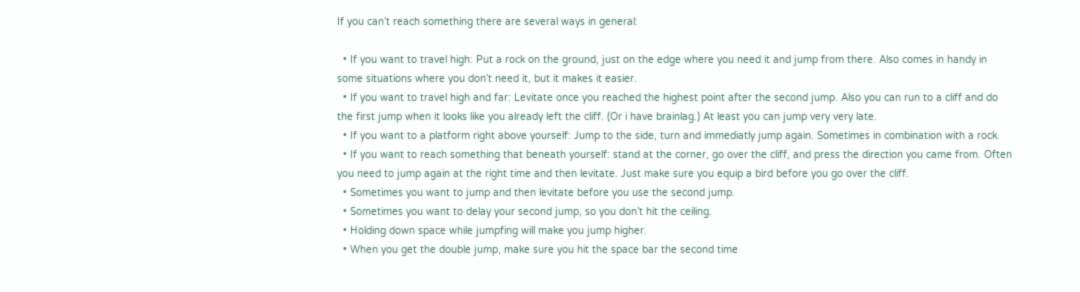If you can’t reach something there are several ways in general:

  • If you want to travel high: Put a rock on the ground, just on the edge where you need it and jump from there. Also comes in handy in some situations where you don’t need it, but it makes it easier.
  • If you want to travel high and far: Levitate once you reached the highest point after the second jump. Also you can run to a cliff and do the first jump when it looks like you already left the cliff. (Or i have brainlag.) At least you can jump very very late.
  • If you want to a platform right above yourself: Jump to the side, turn and immediatly jump again. Sometimes in combination with a rock.
  • If you want to reach something that beneath yourself: stand at the corner, go over the cliff, and press the direction you came from. Often you need to jump again at the right time and then levitate. Just make sure you equip a bird before you go over the cliff.
  • Sometimes you want to jump and then levitate before you use the second jump.
  • Sometimes you want to delay your second jump, so you don’t hit the ceiling.
  • Holding down space while jumpfing will make you jump higher.
  • When you get the double jump, make sure you hit the space bar the second time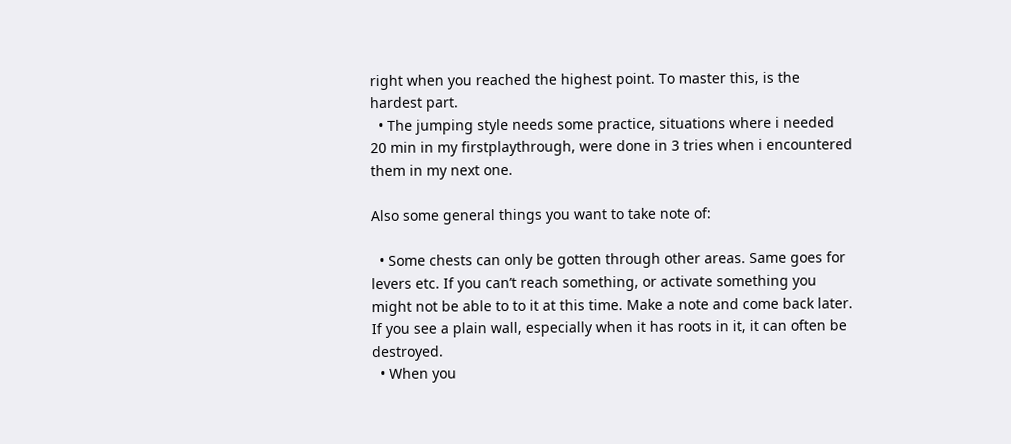right when you reached the highest point. To master this, is the hardest part.
  • The jumping style needs some practice, situations where i needed 20 min in my firstplaythrough, were done in 3 tries when i encountered them in my next one.

Also some general things you want to take note of:

  • Some chests can only be gotten through other areas. Same goes for levers etc. If you can’t reach something, or activate something you might not be able to to it at this time. Make a note and come back later. If you see a plain wall, especially when it has roots in it, it can often be destroyed.
  • When you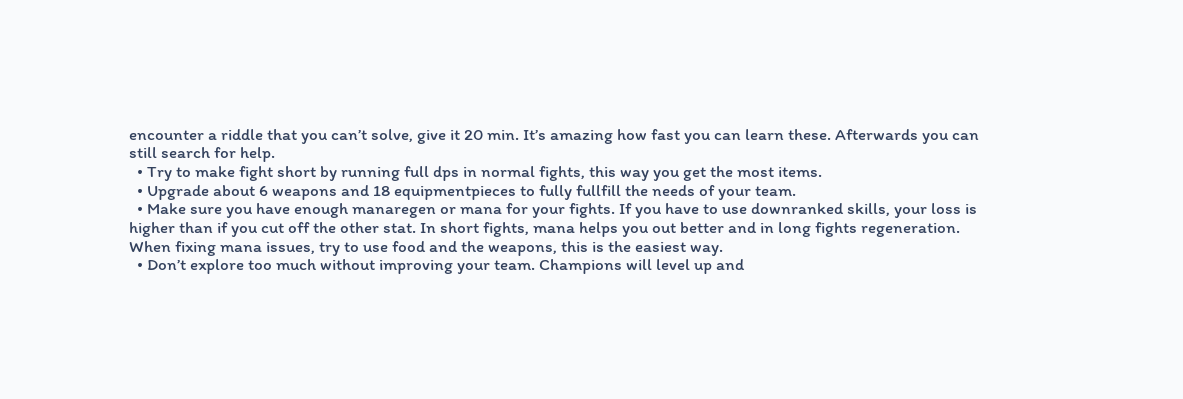encounter a riddle that you can’t solve, give it 20 min. It’s amazing how fast you can learn these. Afterwards you can still search for help.
  • Try to make fight short by running full dps in normal fights, this way you get the most items.
  • Upgrade about 6 weapons and 18 equipmentpieces to fully fullfill the needs of your team.
  • Make sure you have enough manaregen or mana for your fights. If you have to use downranked skills, your loss is higher than if you cut off the other stat. In short fights, mana helps you out better and in long fights regeneration. When fixing mana issues, try to use food and the weapons, this is the easiest way.
  • Don’t explore too much without improving your team. Champions will level up and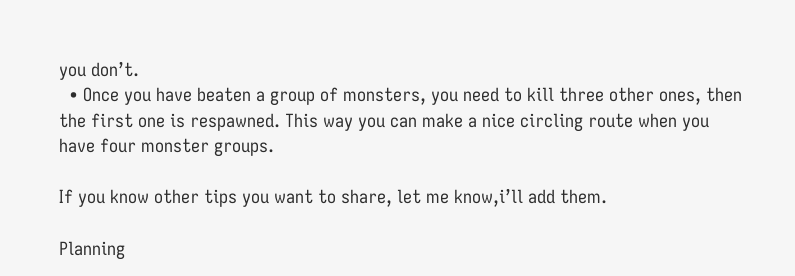you don’t.
  • Once you have beaten a group of monsters, you need to kill three other ones, then the first one is respawned. This way you can make a nice circling route when you have four monster groups.

If you know other tips you want to share, let me know,i’ll add them.

Planning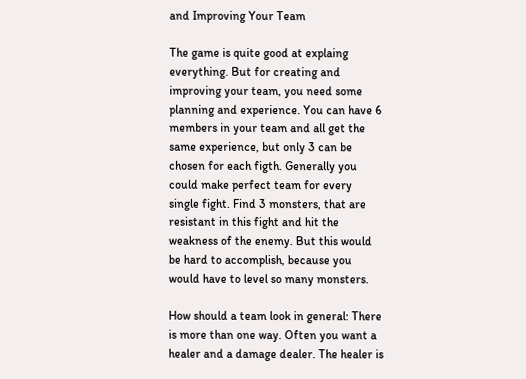and Improving Your Team

The game is quite good at explaing everything. But for creating and improving your team, you need some planning and experience. You can have 6 members in your team and all get the same experience, but only 3 can be chosen for each figth. Generally you could make perfect team for every single fight. Find 3 monsters, that are resistant in this fight and hit the weakness of the enemy. But this would be hard to accomplish, because you would have to level so many monsters.

How should a team look in general: There is more than one way. Often you want a healer and a damage dealer. The healer is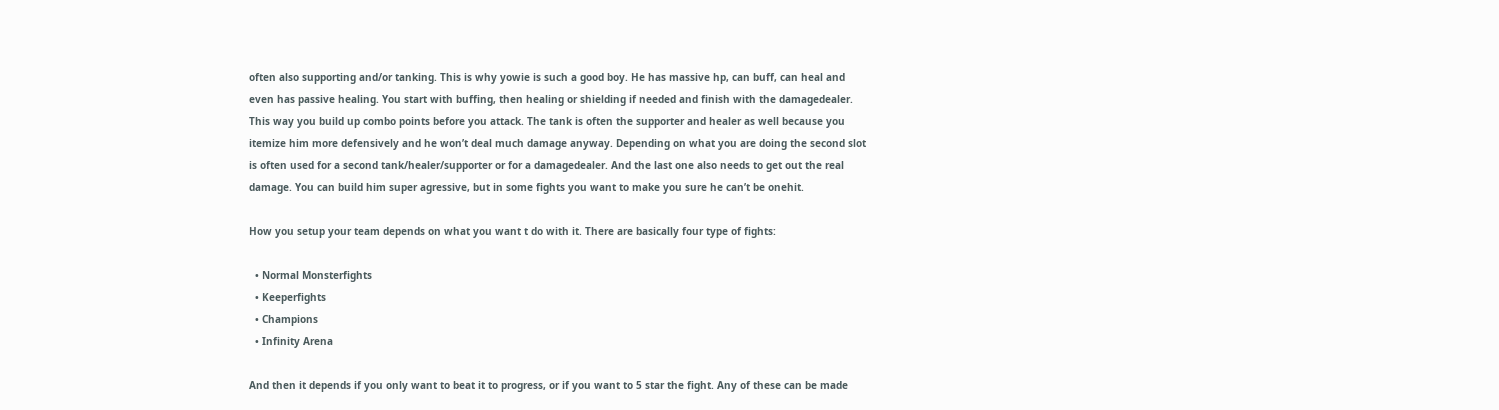often also supporting and/or tanking. This is why yowie is such a good boy. He has massive hp, can buff, can heal and even has passive healing. You start with buffing, then healing or shielding if needed and finish with the damagedealer. This way you build up combo points before you attack. The tank is often the supporter and healer as well because you itemize him more defensively and he won’t deal much damage anyway. Depending on what you are doing the second slot is often used for a second tank/healer/supporter or for a damagedealer. And the last one also needs to get out the real damage. You can build him super agressive, but in some fights you want to make you sure he can’t be onehit.

How you setup your team depends on what you want t do with it. There are basically four type of fights:

  • Normal Monsterfights
  • Keeperfights
  • Champions
  • Infinity Arena

And then it depends if you only want to beat it to progress, or if you want to 5 star the fight. Any of these can be made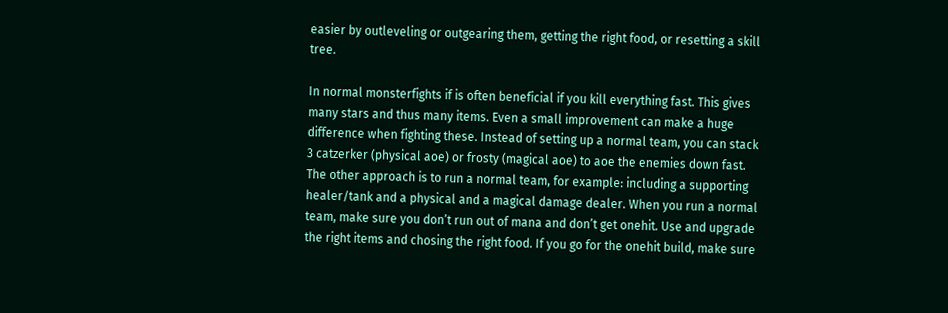easier by outleveling or outgearing them, getting the right food, or resetting a skill tree.

In normal monsterfights if is often beneficial if you kill everything fast. This gives many stars and thus many items. Even a small improvement can make a huge difference when fighting these. Instead of setting up a normal team, you can stack 3 catzerker (physical aoe) or frosty (magical aoe) to aoe the enemies down fast. The other approach is to run a normal team, for example: including a supporting healer/tank and a physical and a magical damage dealer. When you run a normal team, make sure you don’t run out of mana and don’t get onehit. Use and upgrade the right items and chosing the right food. If you go for the onehit build, make sure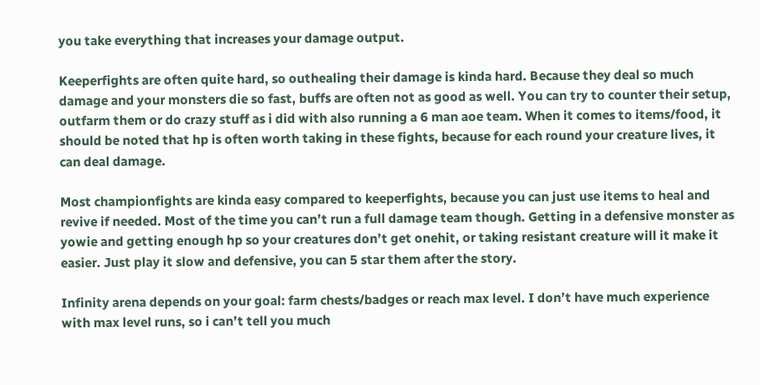you take everything that increases your damage output.

Keeperfights are often quite hard, so outhealing their damage is kinda hard. Because they deal so much damage and your monsters die so fast, buffs are often not as good as well. You can try to counter their setup, outfarm them or do crazy stuff as i did with also running a 6 man aoe team. When it comes to items/food, it should be noted that hp is often worth taking in these fights, because for each round your creature lives, it can deal damage.

Most championfights are kinda easy compared to keeperfights, because you can just use items to heal and revive if needed. Most of the time you can’t run a full damage team though. Getting in a defensive monster as yowie and getting enough hp so your creatures don’t get onehit, or taking resistant creature will it make it easier. Just play it slow and defensive, you can 5 star them after the story.

Infinity arena depends on your goal: farm chests/badges or reach max level. I don’t have much experience with max level runs, so i can’t tell you much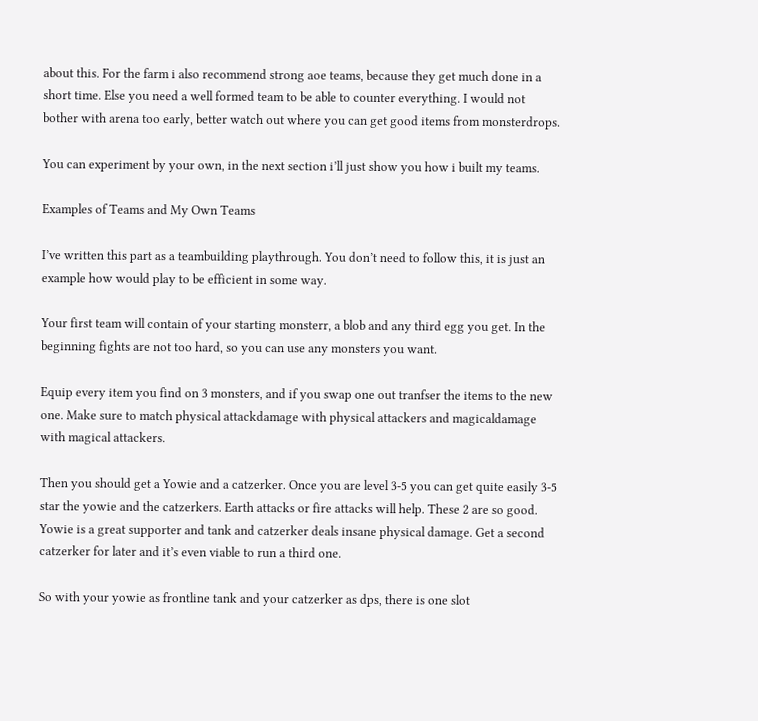about this. For the farm i also recommend strong aoe teams, because they get much done in a short time. Else you need a well formed team to be able to counter everything. I would not bother with arena too early, better watch out where you can get good items from monsterdrops.

You can experiment by your own, in the next section i’ll just show you how i built my teams.

Examples of Teams and My Own Teams

I’ve written this part as a teambuilding playthrough. You don’t need to follow this, it is just an example how would play to be efficient in some way.

Your first team will contain of your starting monsterr, a blob and any third egg you get. In the beginning fights are not too hard, so you can use any monsters you want.

Equip every item you find on 3 monsters, and if you swap one out tranfser the items to the new one. Make sure to match physical attackdamage with physical attackers and magicaldamage with magical attackers.

Then you should get a Yowie and a catzerker. Once you are level 3-5 you can get quite easily 3-5 star the yowie and the catzerkers. Earth attacks or fire attacks will help. These 2 are so good. Yowie is a great supporter and tank and catzerker deals insane physical damage. Get a second catzerker for later and it’s even viable to run a third one.

So with your yowie as frontline tank and your catzerker as dps, there is one slot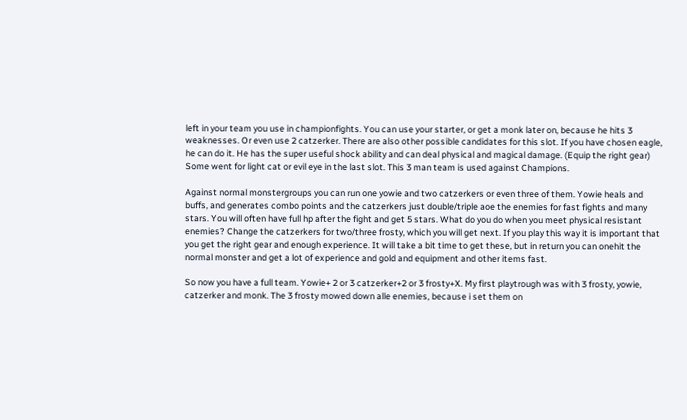left in your team you use in championfights. You can use your starter, or get a monk later on, because he hits 3 weaknesses. Or even use 2 catzerker. There are also other possible candidates for this slot. If you have chosen eagle, he can do it. He has the super useful shock ability and can deal physical and magical damage. (Equip the right gear) Some went for light cat or evil eye in the last slot. This 3 man team is used against Champions.

Against normal monstergroups you can run one yowie and two catzerkers or even three of them. Yowie heals and buffs, and generates combo points and the catzerkers just double/triple aoe the enemies for fast fights and many stars. You will often have full hp after the fight and get 5 stars. What do you do when you meet physical resistant enemies? Change the catzerkers for two/three frosty, which you will get next. If you play this way it is important that you get the right gear and enough experience. It will take a bit time to get these, but in return you can onehit the normal monster and get a lot of experience and gold and equipment and other items fast.

So now you have a full team. Yowie+ 2 or 3 catzerker+2 or 3 frosty+X. My first playtrough was with 3 frosty, yowie, catzerker and monk. The 3 frosty mowed down alle enemies, because i set them on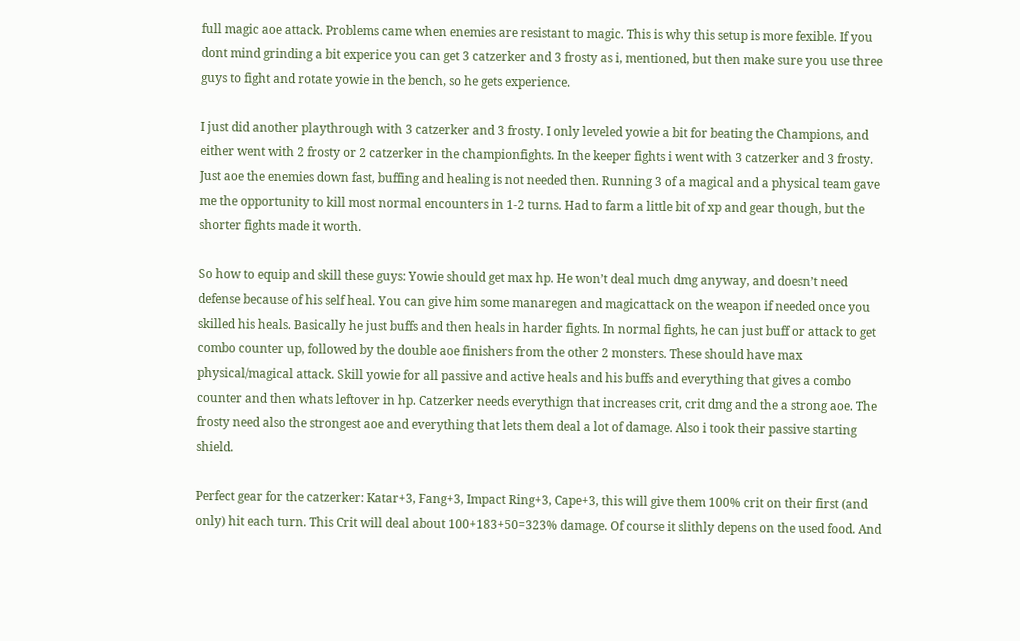full magic aoe attack. Problems came when enemies are resistant to magic. This is why this setup is more fexible. If you dont mind grinding a bit experice you can get 3 catzerker and 3 frosty as i, mentioned, but then make sure you use three guys to fight and rotate yowie in the bench, so he gets experience.

I just did another playthrough with 3 catzerker and 3 frosty. I only leveled yowie a bit for beating the Champions, and either went with 2 frosty or 2 catzerker in the championfights. In the keeper fights i went with 3 catzerker and 3 frosty. Just aoe the enemies down fast, buffing and healing is not needed then. Running 3 of a magical and a physical team gave me the opportunity to kill most normal encounters in 1-2 turns. Had to farm a little bit of xp and gear though, but the shorter fights made it worth.

So how to equip and skill these guys: Yowie should get max hp. He won’t deal much dmg anyway, and doesn’t need defense because of his self heal. You can give him some manaregen and magicattack on the weapon if needed once you skilled his heals. Basically he just buffs and then heals in harder fights. In normal fights, he can just buff or attack to get combo counter up, followed by the double aoe finishers from the other 2 monsters. These should have max physical/magical attack. Skill yowie for all passive and active heals and his buffs and everything that gives a combo counter and then whats leftover in hp. Catzerker needs everythign that increases crit, crit dmg and the a strong aoe. The frosty need also the strongest aoe and everything that lets them deal a lot of damage. Also i took their passive starting shield.

Perfect gear for the catzerker: Katar+3, Fang+3, Impact Ring+3, Cape+3, this will give them 100% crit on their first (and only) hit each turn. This Crit will deal about 100+183+50=323% damage. Of course it slithly depens on the used food. And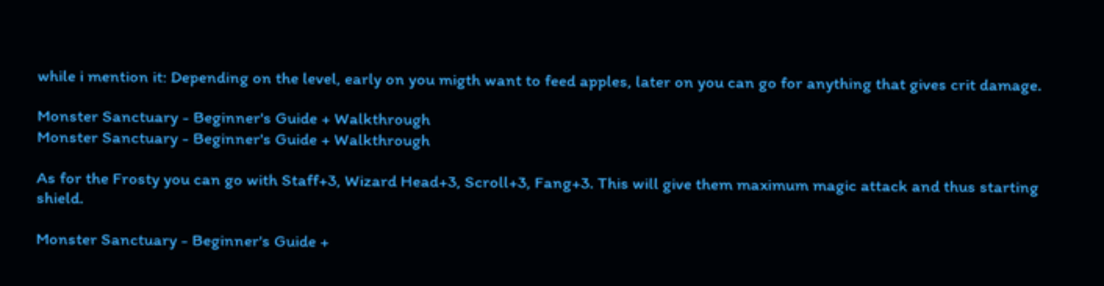while i mention it: Depending on the level, early on you migth want to feed apples, later on you can go for anything that gives crit damage.

Monster Sanctuary - Beginner's Guide + Walkthrough
Monster Sanctuary - Beginner's Guide + Walkthrough

As for the Frosty you can go with Staff+3, Wizard Head+3, Scroll+3, Fang+3. This will give them maximum magic attack and thus starting shield.

Monster Sanctuary - Beginner's Guide +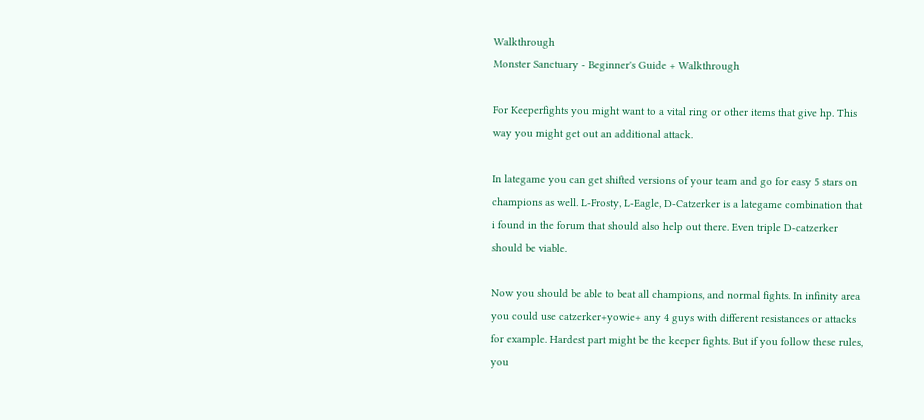Walkthrough
Monster Sanctuary - Beginner's Guide + Walkthrough

For Keeperfights you might want to a vital ring or other items that give hp. This way you might get out an additional attack.

In lategame you can get shifted versions of your team and go for easy 5 stars on champions as well. L-Frosty, L-Eagle, D-Catzerker is a lategame combination that i found in the forum that should also help out there. Even triple D-catzerker should be viable.

Now you should be able to beat all champions, and normal fights. In infinity area you could use catzerker+yowie+ any 4 guys with different resistances or attacks for example. Hardest part might be the keeper fights. But if you follow these rules, you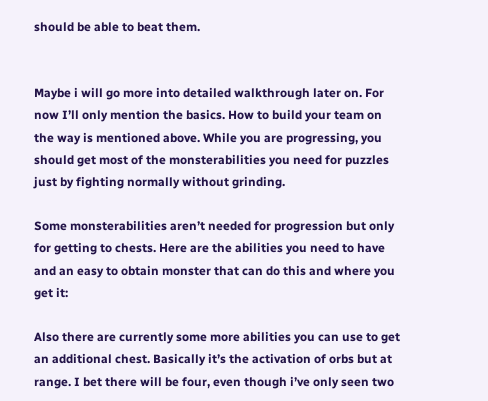should be able to beat them.


Maybe i will go more into detailed walkthrough later on. For now I’ll only mention the basics. How to build your team on the way is mentioned above. While you are progressing, you should get most of the monsterabilities you need for puzzles just by fighting normally without grinding.

Some monsterabilities aren’t needed for progression but only for getting to chests. Here are the abilities you need to have and an easy to obtain monster that can do this and where you get it:

Also there are currently some more abilities you can use to get an additional chest. Basically it’s the activation of orbs but at range. I bet there will be four, even though i’ve only seen two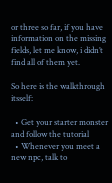or three so far, if you have information on the missing fields, let me know, i didn’t find all of them yet.

So here is the walkthrough itsself:

  • Get your starter monster and follow the tutorial
  • Whenever you meet a new npc, talk to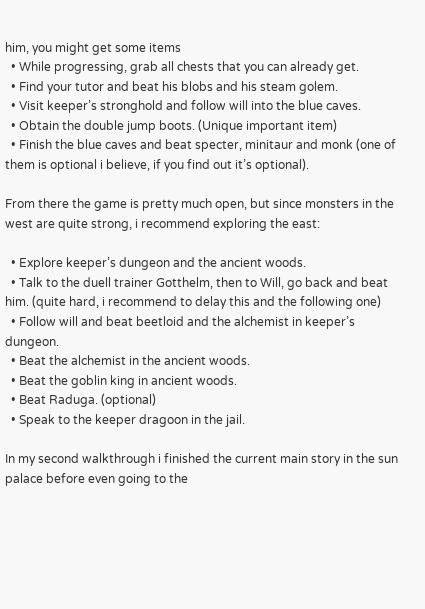him, you might get some items
  • While progressing, grab all chests that you can already get.
  • Find your tutor and beat his blobs and his steam golem.
  • Visit keeper’s stronghold and follow will into the blue caves.
  • Obtain the double jump boots. (Unique important item)
  • Finish the blue caves and beat specter, minitaur and monk (one of them is optional i believe, if you find out it’s optional).

From there the game is pretty much open, but since monsters in the west are quite strong, i recommend exploring the east:

  • Explore keeper’s dungeon and the ancient woods.
  • Talk to the duell trainer Gotthelm, then to Will, go back and beat him. (quite hard, i recommend to delay this and the following one)
  • Follow will and beat beetloid and the alchemist in keeper’s dungeon.
  • Beat the alchemist in the ancient woods.
  • Beat the goblin king in ancient woods.
  • Beat Raduga. (optional)
  • Speak to the keeper dragoon in the jail.

In my second walkthrough i finished the current main story in the sun palace before even going to the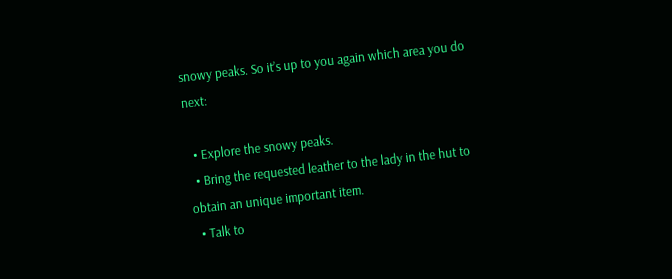snowy peaks. So it’s up to you again which area you do next:

  • Explore the snowy peaks.
  • Bring the requested leather to the lady in the hut to obtain an unique important item.
  • Talk to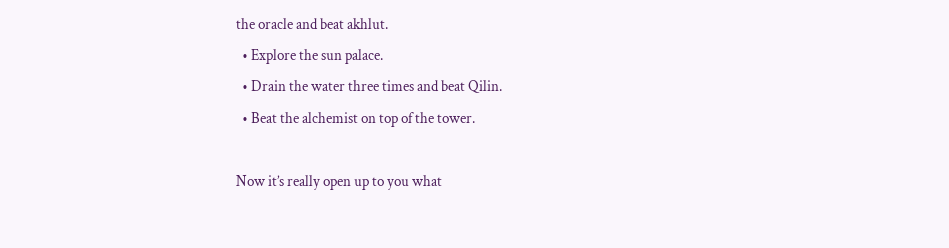the oracle and beat akhlut.
  • Explore the sun palace.
  • Drain the water three times and beat Qilin.
  • Beat the alchemist on top of the tower.

Now it’s really open up to you what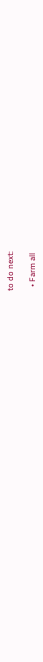to do next:

  • Farm all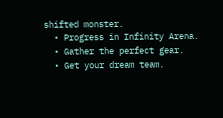shifted monster.
  • Progress in Infinity Arena.
  • Gather the perfect gear.
  • Get your dream team.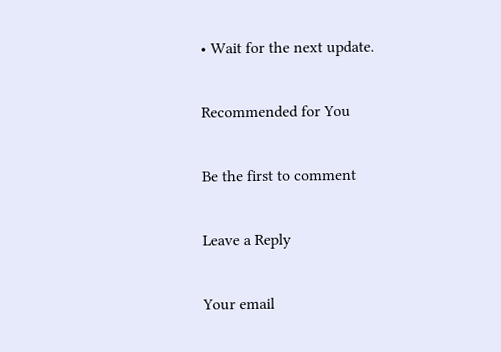• Wait for the next update.

Recommended for You

Be the first to comment

Leave a Reply

Your email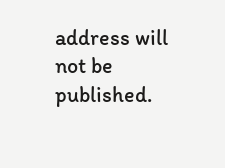address will not be published.